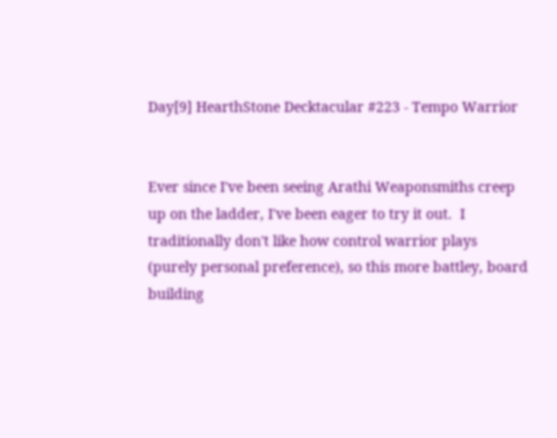Day[9] HearthStone Decktacular #223 - Tempo Warrior


Ever since I've been seeing Arathi Weaponsmiths creep up on the ladder, I've been eager to try it out.  I traditionally don't like how control warrior plays (purely personal preference), so this more battley, board building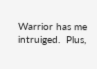Warrior has me intruiged.  Plus,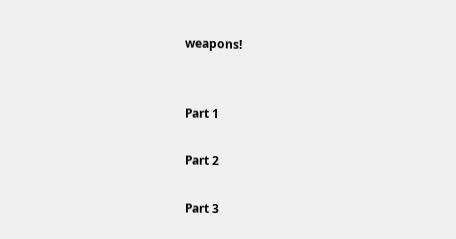weapons!


Part 1

Part 2

Part 3